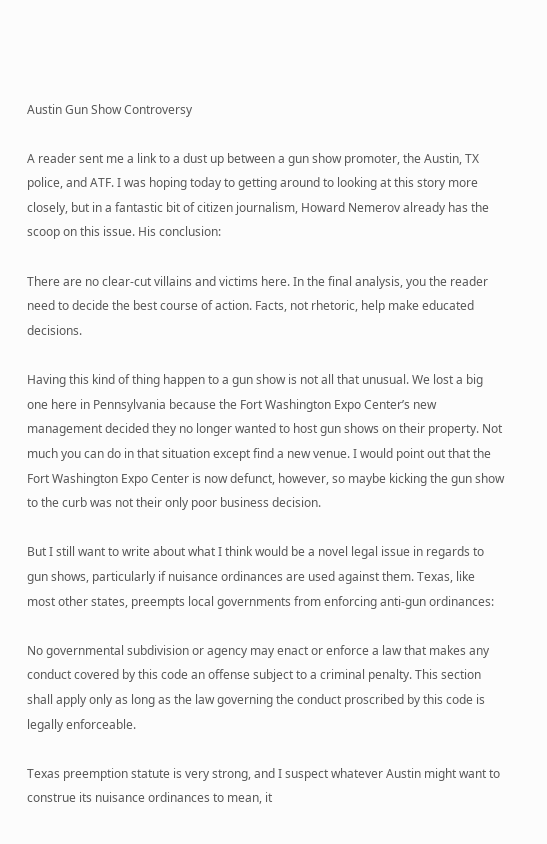Austin Gun Show Controversy

A reader sent me a link to a dust up between a gun show promoter, the Austin, TX police, and ATF. I was hoping today to getting around to looking at this story more closely, but in a fantastic bit of citizen journalism, Howard Nemerov already has the scoop on this issue. His conclusion:

There are no clear-cut villains and victims here. In the final analysis, you the reader need to decide the best course of action. Facts, not rhetoric, help make educated decisions.

Having this kind of thing happen to a gun show is not all that unusual. We lost a big one here in Pennsylvania because the Fort Washington Expo Center’s new management decided they no longer wanted to host gun shows on their property. Not much you can do in that situation except find a new venue. I would point out that the Fort Washington Expo Center is now defunct, however, so maybe kicking the gun show to the curb was not their only poor business decision.

But I still want to write about what I think would be a novel legal issue in regards to gun shows, particularly if nuisance ordinances are used against them. Texas, like most other states, preempts local governments from enforcing anti-gun ordinances:

No governmental subdivision or agency may enact or enforce a law that makes any conduct covered by this code an offense subject to a criminal penalty. This section shall apply only as long as the law governing the conduct proscribed by this code is legally enforceable.

Texas preemption statute is very strong, and I suspect whatever Austin might want to construe its nuisance ordinances to mean, it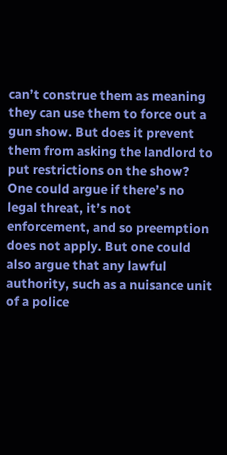can’t construe them as meaning they can use them to force out a gun show. But does it prevent them from asking the landlord to put restrictions on the show? One could argue if there’s no legal threat, it’s not enforcement, and so preemption does not apply. But one could also argue that any lawful authority, such as a nuisance unit of a police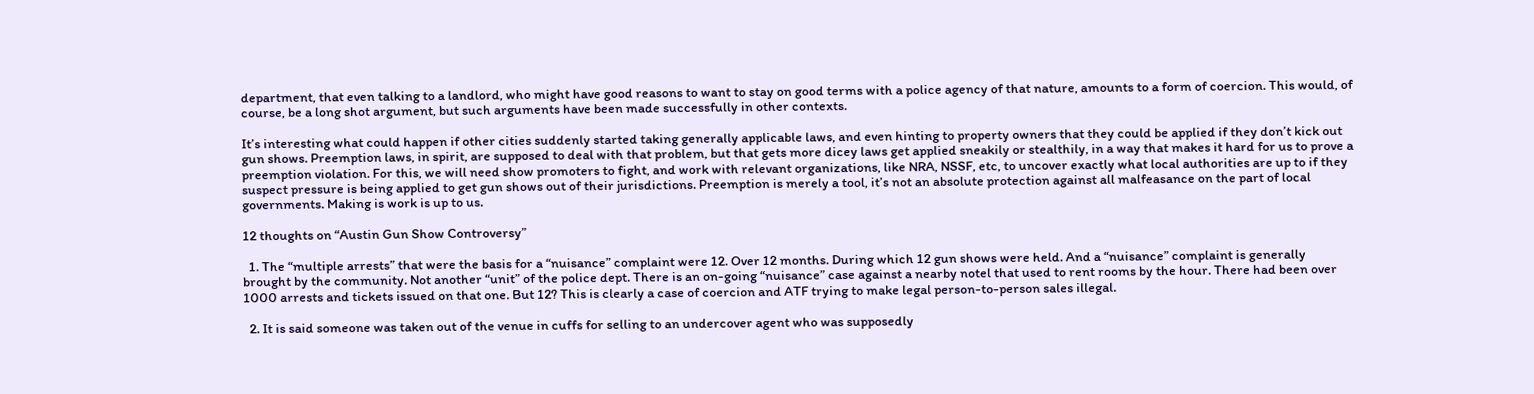department, that even talking to a landlord, who might have good reasons to want to stay on good terms with a police agency of that nature, amounts to a form of coercion. This would, of course, be a long shot argument, but such arguments have been made successfully in other contexts.

It’s interesting what could happen if other cities suddenly started taking generally applicable laws, and even hinting to property owners that they could be applied if they don’t kick out gun shows. Preemption laws, in spirit, are supposed to deal with that problem, but that gets more dicey laws get applied sneakily or stealthily, in a way that makes it hard for us to prove a preemption violation. For this, we will need show promoters to fight, and work with relevant organizations, like NRA, NSSF, etc, to uncover exactly what local authorities are up to if they suspect pressure is being applied to get gun shows out of their jurisdictions. Preemption is merely a tool, it’s not an absolute protection against all malfeasance on the part of local governments. Making is work is up to us.

12 thoughts on “Austin Gun Show Controversy”

  1. The “multiple arrests” that were the basis for a “nuisance” complaint were 12. Over 12 months. During which 12 gun shows were held. And a “nuisance” complaint is generally brought by the community. Not another “unit” of the police dept. There is an on-going “nuisance” case against a nearby notel that used to rent rooms by the hour. There had been over 1000 arrests and tickets issued on that one. But 12? This is clearly a case of coercion and ATF trying to make legal person-to-person sales illegal.

  2. It is said someone was taken out of the venue in cuffs for selling to an undercover agent who was supposedly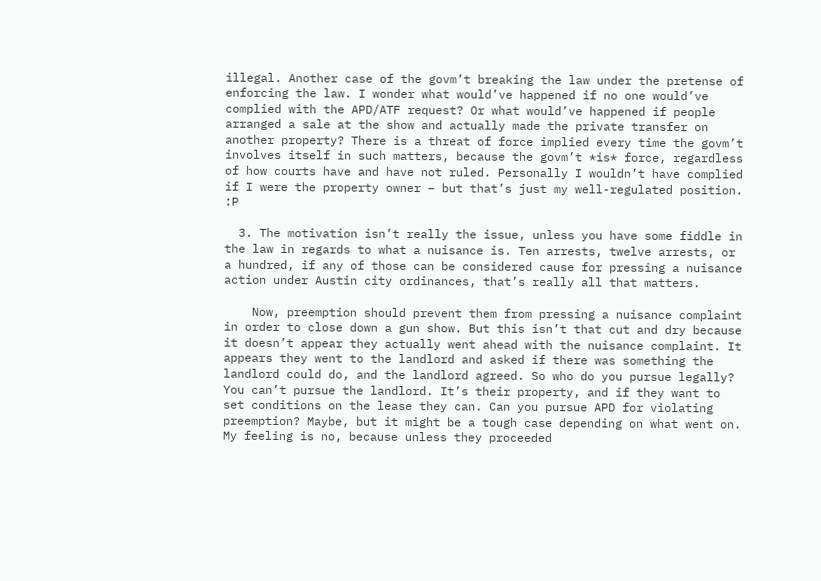illegal. Another case of the govm’t breaking the law under the pretense of enforcing the law. I wonder what would’ve happened if no one would’ve complied with the APD/ATF request? Or what would’ve happened if people arranged a sale at the show and actually made the private transfer on another property? There is a threat of force implied every time the govm’t involves itself in such matters, because the govm’t *is* force, regardless of how courts have and have not ruled. Personally I wouldn’t have complied if I were the property owner – but that’s just my well-regulated position. :P

  3. The motivation isn’t really the issue, unless you have some fiddle in the law in regards to what a nuisance is. Ten arrests, twelve arrests, or a hundred, if any of those can be considered cause for pressing a nuisance action under Austin city ordinances, that’s really all that matters.

    Now, preemption should prevent them from pressing a nuisance complaint in order to close down a gun show. But this isn’t that cut and dry because it doesn’t appear they actually went ahead with the nuisance complaint. It appears they went to the landlord and asked if there was something the landlord could do, and the landlord agreed. So who do you pursue legally? You can’t pursue the landlord. It’s their property, and if they want to set conditions on the lease they can. Can you pursue APD for violating preemption? Maybe, but it might be a tough case depending on what went on. My feeling is no, because unless they proceeded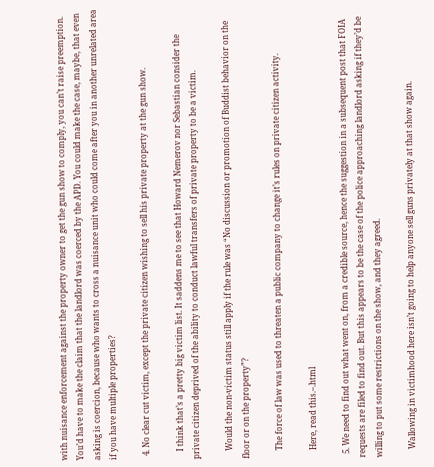with nuisance enforcement against the property owner to get the gun show to comply, you can’t raise preemption. You’d have to make the claim that the landlord was coerced by the APD. You could make the case, maybe, that even asking is coercion, because who wants to cross a nuisance unit who could come after you in another unrelated area if you have multiple properties?

  4. No clear cut victim, except the private citizen wishing to sell his private property at the gun show.

    I think that’s a pretty big victim list. It saddens me to see that Howard Nemerov nor Sebastian consider the private citizen deprived of the ability to conduct lawful transfers of private property to be a victim.

    Would the non-victim status still apply if the rule was “No discussion or promotion of Buddist behavior on the floor or on the property”?

    The force of law was used to threaten a public company to change it’s rules on private citizen activity.

    Here, read this.–.html

  5. We need to find out what went on, from a credible source, hence the suggestion in a subsequent post that FOIA requests are filed to find out. But this appears to be the case of the police approaching landlord asking if they’d be willing to put some restrictions on the show, and they agreed.

    Wallowing in victimhood here isn’t going to help anyone sell guns privately at that show again.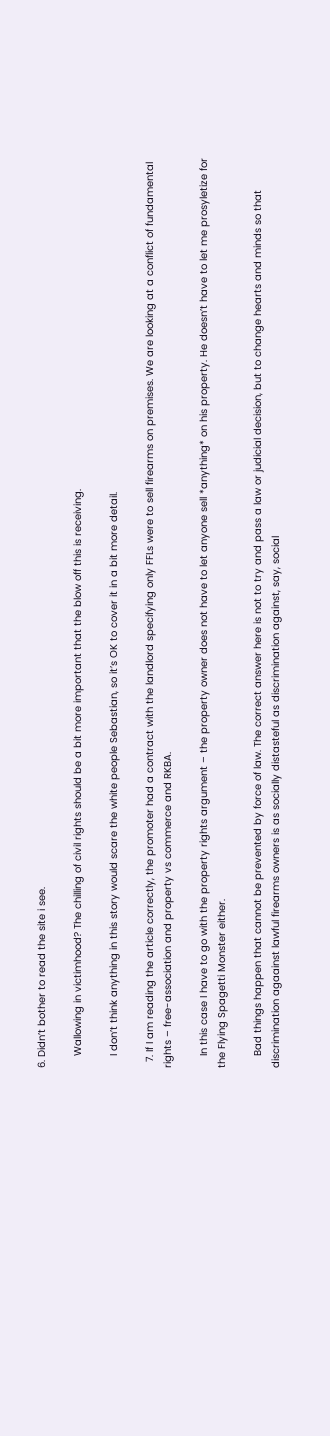6. Didn’t bother to read the site i see.

    Wallowing in victimhood? The chilling of civil rights should be a bit more important that the blow off this is receiving.

    I don’t think anything in this story would scare the white people Sebastian, so it’s OK to cover it in a bit more detail.

  7. If I am reading the article correctly, the promoter had a contract with the landlord specifying only FFLs were to sell firearms on premises. We are looking at a conflict of fundamental rights – free-association and property vs commerce and RKBA.

    In this case I have to go with the property rights argument – the property owner does not have to let anyone sell *anything* on his property. He doesn’t have to let me prosyletize for the Flying Spagetti Monster either.

    Bad things happen that cannot be prevented by force of law. The correct answer here is not to try and pass a law or judicial decision, but to change hearts and minds so that discrimination agaainst lawful firearms owners is as socially distasteful as discrimination against, say, social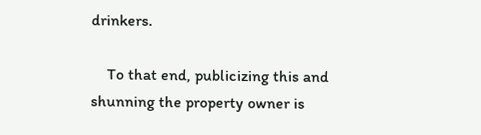drinkers.

    To that end, publicizing this and shunning the property owner is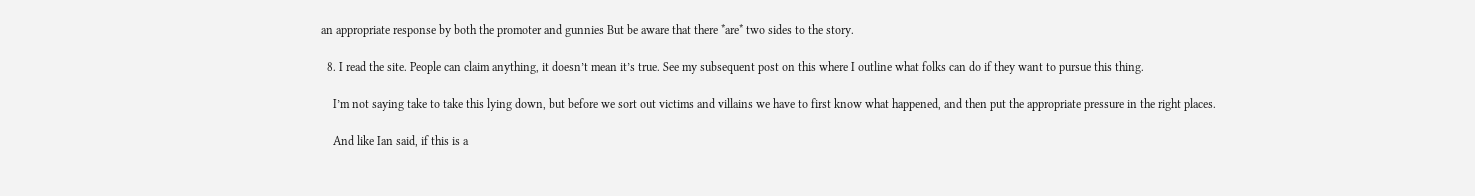an appropriate response by both the promoter and gunnies But be aware that there *are* two sides to the story.

  8. I read the site. People can claim anything, it doesn’t mean it’s true. See my subsequent post on this where I outline what folks can do if they want to pursue this thing.

    I’m not saying take to take this lying down, but before we sort out victims and villains we have to first know what happened, and then put the appropriate pressure in the right places.

    And like Ian said, if this is a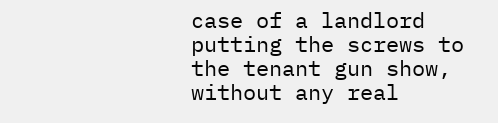case of a landlord putting the screws to the tenant gun show, without any real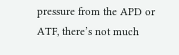pressure from the APD or ATF, there’s not much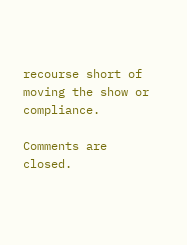recourse short of moving the show or compliance.

Comments are closed.